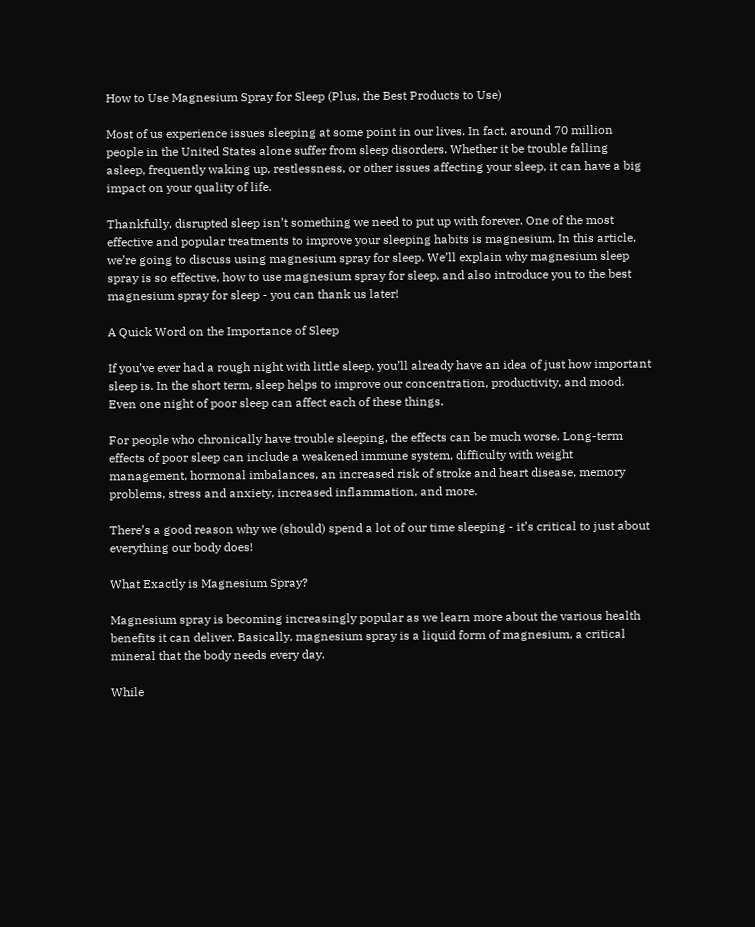How to Use Magnesium Spray for Sleep (Plus, the Best Products to Use)

Most of us experience issues sleeping at some point in our lives. In fact, around 70 million people in the United States alone suffer from sleep disorders. Whether it be trouble falling asleep, frequently waking up, restlessness, or other issues affecting your sleep, it can have a big impact on your quality of life.

Thankfully, disrupted sleep isn’t something we need to put up with forever. One of the most effective and popular treatments to improve your sleeping habits is magnesium. In this article, we’re going to discuss using magnesium spray for sleep. We’ll explain why magnesium sleep spray is so effective, how to use magnesium spray for sleep, and also introduce you to the best magnesium spray for sleep - you can thank us later!

A Quick Word on the Importance of Sleep

If you’ve ever had a rough night with little sleep, you’ll already have an idea of just how important sleep is. In the short term, sleep helps to improve our concentration, productivity, and mood. Even one night of poor sleep can affect each of these things.

For people who chronically have trouble sleeping, the effects can be much worse. Long-term effects of poor sleep can include a weakened immune system, difficulty with weight management, hormonal imbalances, an increased risk of stroke and heart disease, memory problems, stress and anxiety, increased inflammation, and more.

There’s a good reason why we (should) spend a lot of our time sleeping - it’s critical to just about everything our body does!

What Exactly is Magnesium Spray?

Magnesium spray is becoming increasingly popular as we learn more about the various health benefits it can deliver. Basically, magnesium spray is a liquid form of magnesium, a critical mineral that the body needs every day.

While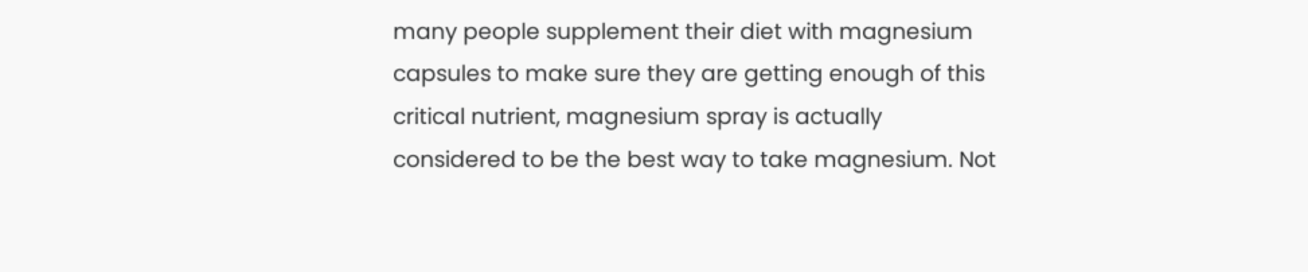many people supplement their diet with magnesium capsules to make sure they are getting enough of this critical nutrient, magnesium spray is actually considered to be the best way to take magnesium. Not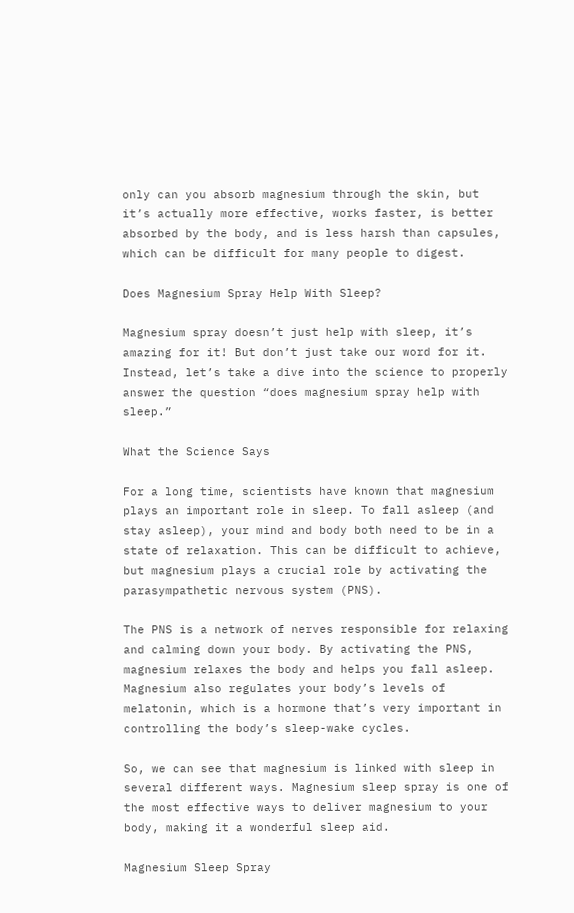only can you absorb magnesium through the skin, but it’s actually more effective, works faster, is better absorbed by the body, and is less harsh than capsules, which can be difficult for many people to digest.

Does Magnesium Spray Help With Sleep?

Magnesium spray doesn’t just help with sleep, it’s amazing for it! But don’t just take our word for it. Instead, let’s take a dive into the science to properly answer the question “does magnesium spray help with sleep.”

What the Science Says

For a long time, scientists have known that magnesium plays an important role in sleep. To fall asleep (and stay asleep), your mind and body both need to be in a state of relaxation. This can be difficult to achieve, but magnesium plays a crucial role by activating the parasympathetic nervous system (PNS).

The PNS is a network of nerves responsible for relaxing and calming down your body. By activating the PNS, magnesium relaxes the body and helps you fall asleep. Magnesium also regulates your body’s levels of melatonin, which is a hormone that’s very important in controlling the body’s sleep-wake cycles.

So, we can see that magnesium is linked with sleep in several different ways. Magnesium sleep spray is one of the most effective ways to deliver magnesium to your body, making it a wonderful sleep aid.

Magnesium Sleep Spray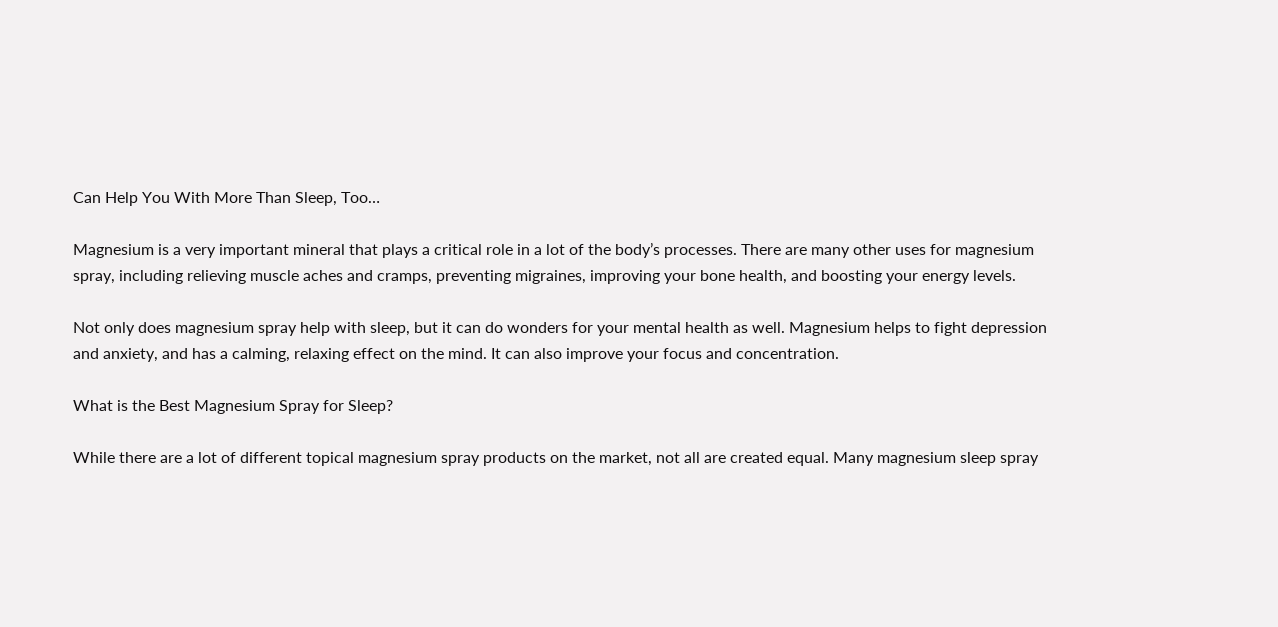Can Help You With More Than Sleep, Too…

Magnesium is a very important mineral that plays a critical role in a lot of the body’s processes. There are many other uses for magnesium spray, including relieving muscle aches and cramps, preventing migraines, improving your bone health, and boosting your energy levels.

Not only does magnesium spray help with sleep, but it can do wonders for your mental health as well. Magnesium helps to fight depression and anxiety, and has a calming, relaxing effect on the mind. It can also improve your focus and concentration.

What is the Best Magnesium Spray for Sleep?

While there are a lot of different topical magnesium spray products on the market, not all are created equal. Many magnesium sleep spray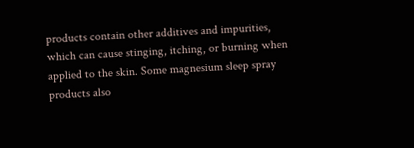products contain other additives and impurities, which can cause stinging, itching, or burning when applied to the skin. Some magnesium sleep spray products also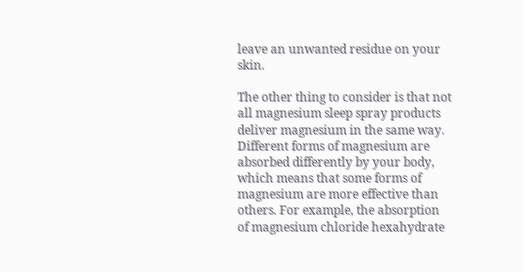leave an unwanted residue on your skin.

The other thing to consider is that not all magnesium sleep spray products deliver magnesium in the same way. Different forms of magnesium are absorbed differently by your body, which means that some forms of magnesium are more effective than others. For example, the absorption of magnesium chloride hexahydrate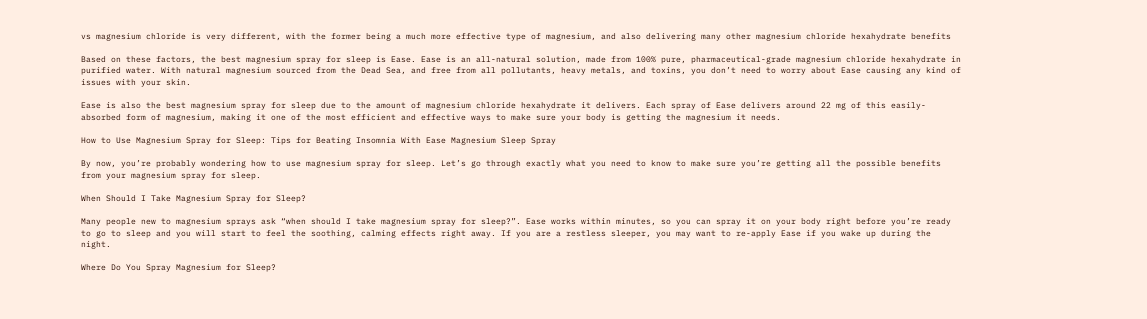vs magnesium chloride is very different, with the former being a much more effective type of magnesium, and also delivering many other magnesium chloride hexahydrate benefits

Based on these factors, the best magnesium spray for sleep is Ease. Ease is an all-natural solution, made from 100% pure, pharmaceutical-grade magnesium chloride hexahydrate in purified water. With natural magnesium sourced from the Dead Sea, and free from all pollutants, heavy metals, and toxins, you don’t need to worry about Ease causing any kind of issues with your skin.

Ease is also the best magnesium spray for sleep due to the amount of magnesium chloride hexahydrate it delivers. Each spray of Ease delivers around 22 mg of this easily-absorbed form of magnesium, making it one of the most efficient and effective ways to make sure your body is getting the magnesium it needs.

How to Use Magnesium Spray for Sleep: Tips for Beating Insomnia With Ease Magnesium Sleep Spray

By now, you’re probably wondering how to use magnesium spray for sleep. Let’s go through exactly what you need to know to make sure you’re getting all the possible benefits from your magnesium spray for sleep.

When Should I Take Magnesium Spray for Sleep?

Many people new to magnesium sprays ask “when should I take magnesium spray for sleep?”. Ease works within minutes, so you can spray it on your body right before you’re ready to go to sleep and you will start to feel the soothing, calming effects right away. If you are a restless sleeper, you may want to re-apply Ease if you wake up during the night.

Where Do You Spray Magnesium for Sleep?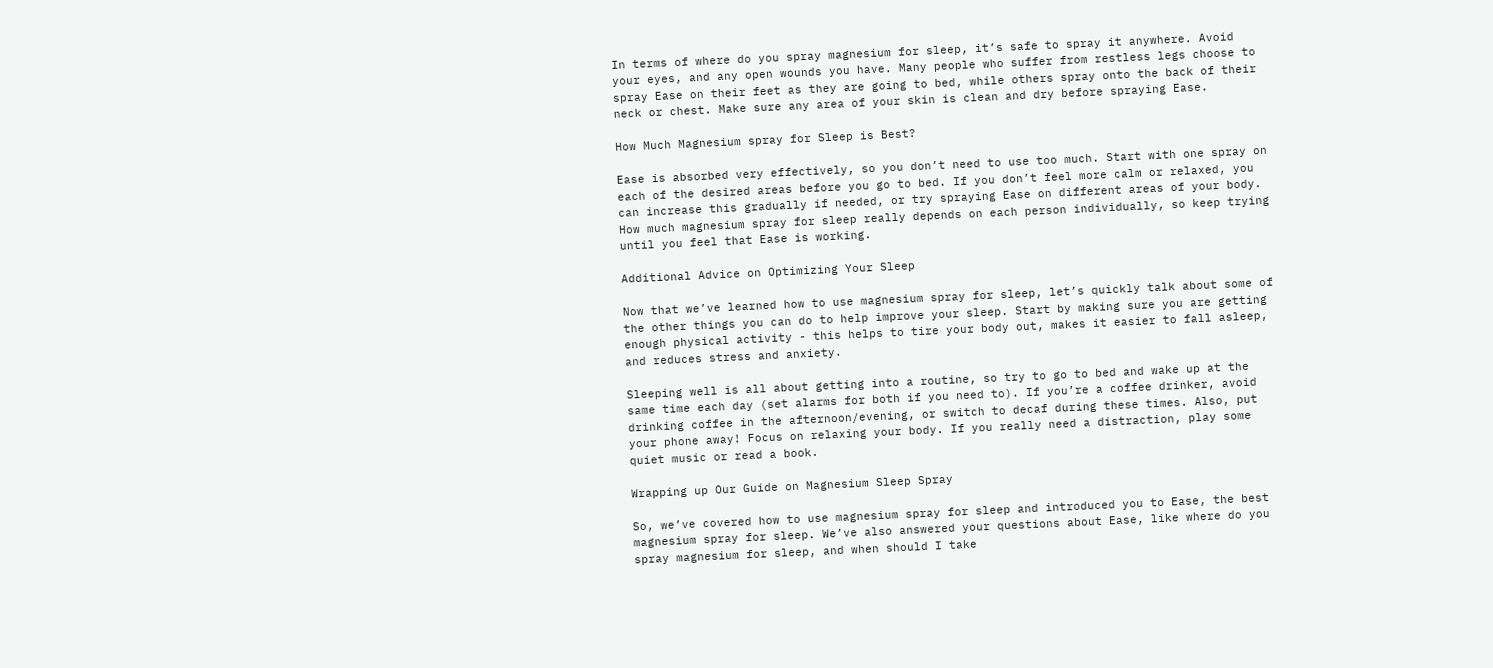In terms of where do you spray magnesium for sleep, it’s safe to spray it anywhere. Avoid your eyes, and any open wounds you have. Many people who suffer from restless legs choose to spray Ease on their feet as they are going to bed, while others spray onto the back of their neck or chest. Make sure any area of your skin is clean and dry before spraying Ease.

How Much Magnesium spray for Sleep is Best?

Ease is absorbed very effectively, so you don’t need to use too much. Start with one spray on each of the desired areas before you go to bed. If you don’t feel more calm or relaxed, you can increase this gradually if needed, or try spraying Ease on different areas of your body. How much magnesium spray for sleep really depends on each person individually, so keep trying until you feel that Ease is working.

Additional Advice on Optimizing Your Sleep

Now that we’ve learned how to use magnesium spray for sleep, let’s quickly talk about some of the other things you can do to help improve your sleep. Start by making sure you are getting enough physical activity - this helps to tire your body out, makes it easier to fall asleep, and reduces stress and anxiety.

Sleeping well is all about getting into a routine, so try to go to bed and wake up at the same time each day (set alarms for both if you need to). If you’re a coffee drinker, avoid drinking coffee in the afternoon/evening, or switch to decaf during these times. Also, put your phone away! Focus on relaxing your body. If you really need a distraction, play some quiet music or read a book.

Wrapping up Our Guide on Magnesium Sleep Spray

So, we’ve covered how to use magnesium spray for sleep and introduced you to Ease, the best magnesium spray for sleep. We’ve also answered your questions about Ease, like where do you spray magnesium for sleep, and when should I take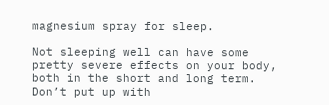magnesium spray for sleep.

Not sleeping well can have some pretty severe effects on your body, both in the short and long term. Don’t put up with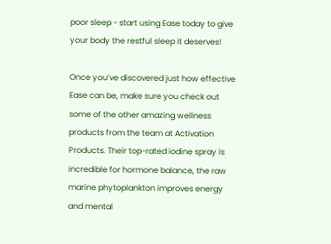poor sleep - start using Ease today to give your body the restful sleep it deserves!

Once you’ve discovered just how effective Ease can be, make sure you check out some of the other amazing wellness products from the team at Activation Products. Their top-rated iodine spray is incredible for hormone balance, the raw marine phytoplankton improves energy and mental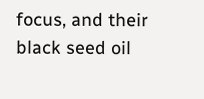focus, and their black seed oil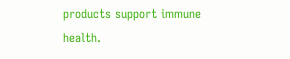products support immune health.